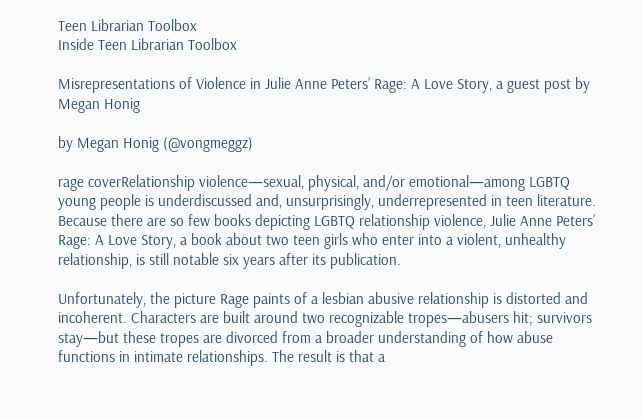Teen Librarian Toolbox
Inside Teen Librarian Toolbox

Misrepresentations of Violence in Julie Anne Peters’ Rage: A Love Story, a guest post by Megan Honig

by Megan Honig (@vongmeggz)

rage coverRelationship violence—sexual, physical, and/or emotional—among LGBTQ young people is underdiscussed and, unsurprisingly, underrepresented in teen literature. Because there are so few books depicting LGBTQ relationship violence, Julie Anne Peters’ Rage: A Love Story, a book about two teen girls who enter into a violent, unhealthy relationship, is still notable six years after its publication.

Unfortunately, the picture Rage paints of a lesbian abusive relationship is distorted and incoherent. Characters are built around two recognizable tropes—abusers hit; survivors stay—but these tropes are divorced from a broader understanding of how abuse functions in intimate relationships. The result is that a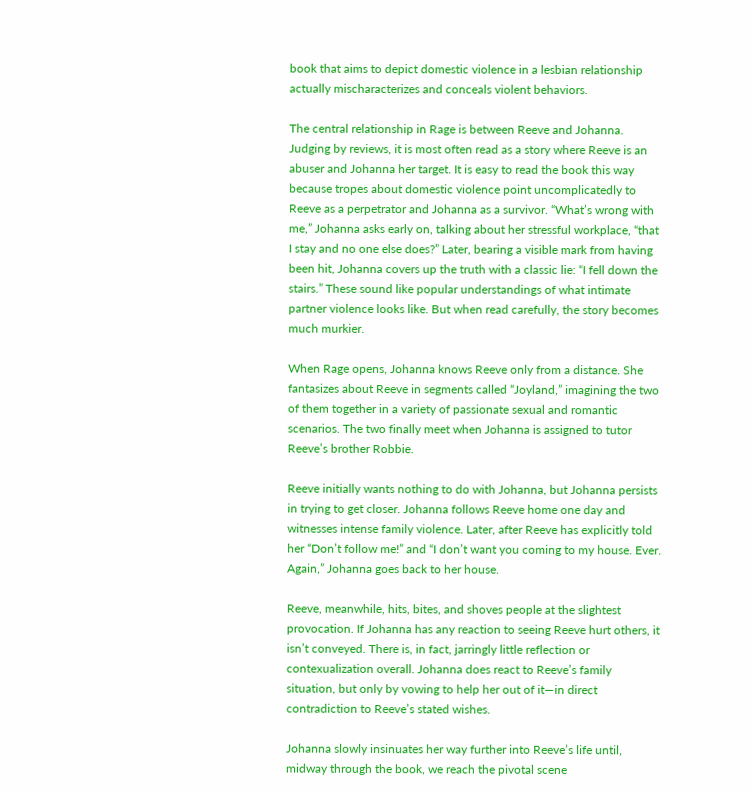book that aims to depict domestic violence in a lesbian relationship actually mischaracterizes and conceals violent behaviors.

The central relationship in Rage is between Reeve and Johanna. Judging by reviews, it is most often read as a story where Reeve is an abuser and Johanna her target. It is easy to read the book this way because tropes about domestic violence point uncomplicatedly to Reeve as a perpetrator and Johanna as a survivor. “What’s wrong with me,” Johanna asks early on, talking about her stressful workplace, “that I stay and no one else does?” Later, bearing a visible mark from having been hit, Johanna covers up the truth with a classic lie: “I fell down the stairs.” These sound like popular understandings of what intimate partner violence looks like. But when read carefully, the story becomes much murkier.

When Rage opens, Johanna knows Reeve only from a distance. She fantasizes about Reeve in segments called “Joyland,” imagining the two of them together in a variety of passionate sexual and romantic scenarios. The two finally meet when Johanna is assigned to tutor Reeve’s brother Robbie.

Reeve initially wants nothing to do with Johanna, but Johanna persists in trying to get closer. Johanna follows Reeve home one day and witnesses intense family violence. Later, after Reeve has explicitly told her “Don’t follow me!” and “I don’t want you coming to my house. Ever. Again,” Johanna goes back to her house.

Reeve, meanwhile, hits, bites, and shoves people at the slightest provocation. If Johanna has any reaction to seeing Reeve hurt others, it isn’t conveyed. There is, in fact, jarringly little reflection or contexualization overall. Johanna does react to Reeve’s family situation, but only by vowing to help her out of it—in direct contradiction to Reeve’s stated wishes.

Johanna slowly insinuates her way further into Reeve’s life until, midway through the book, we reach the pivotal scene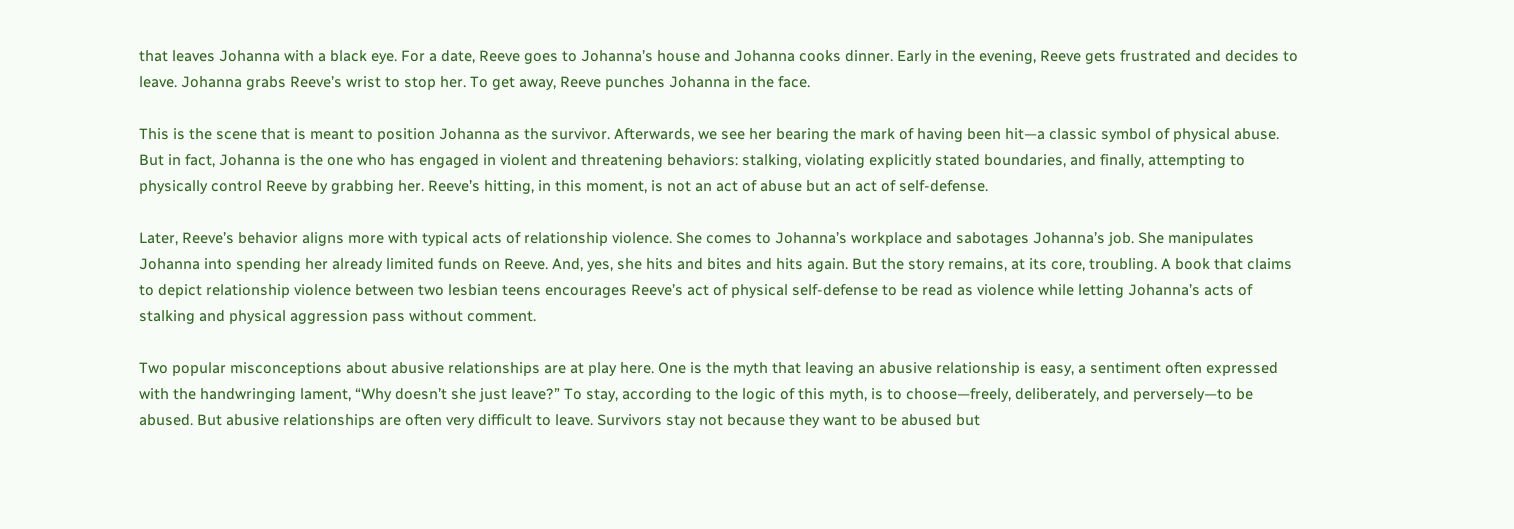that leaves Johanna with a black eye. For a date, Reeve goes to Johanna’s house and Johanna cooks dinner. Early in the evening, Reeve gets frustrated and decides to leave. Johanna grabs Reeve’s wrist to stop her. To get away, Reeve punches Johanna in the face.

This is the scene that is meant to position Johanna as the survivor. Afterwards, we see her bearing the mark of having been hit—a classic symbol of physical abuse. But in fact, Johanna is the one who has engaged in violent and threatening behaviors: stalking, violating explicitly stated boundaries, and finally, attempting to physically control Reeve by grabbing her. Reeve’s hitting, in this moment, is not an act of abuse but an act of self-defense.

Later, Reeve’s behavior aligns more with typical acts of relationship violence. She comes to Johanna’s workplace and sabotages Johanna’s job. She manipulates Johanna into spending her already limited funds on Reeve. And, yes, she hits and bites and hits again. But the story remains, at its core, troubling. A book that claims to depict relationship violence between two lesbian teens encourages Reeve’s act of physical self-defense to be read as violence while letting Johanna’s acts of stalking and physical aggression pass without comment.

Two popular misconceptions about abusive relationships are at play here. One is the myth that leaving an abusive relationship is easy, a sentiment often expressed with the handwringing lament, “Why doesn’t she just leave?” To stay, according to the logic of this myth, is to choose—freely, deliberately, and perversely—to be abused. But abusive relationships are often very difficult to leave. Survivors stay not because they want to be abused but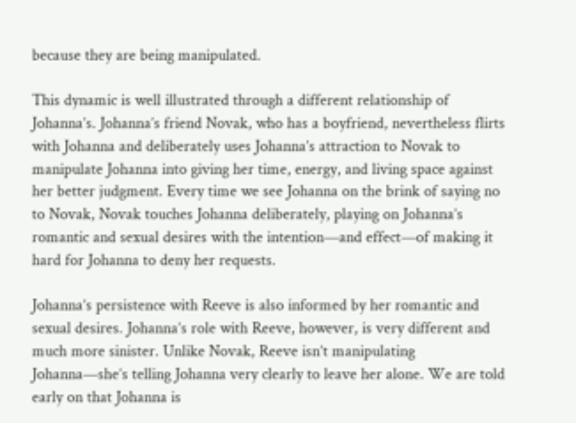because they are being manipulated.

This dynamic is well illustrated through a different relationship of Johanna’s. Johanna’s friend Novak, who has a boyfriend, nevertheless flirts with Johanna and deliberately uses Johanna’s attraction to Novak to manipulate Johanna into giving her time, energy, and living space against her better judgment. Every time we see Johanna on the brink of saying no to Novak, Novak touches Johanna deliberately, playing on Johanna’s romantic and sexual desires with the intention—and effect—of making it hard for Johanna to deny her requests.

Johanna’s persistence with Reeve is also informed by her romantic and sexual desires. Johanna’s role with Reeve, however, is very different and much more sinister. Unlike Novak, Reeve isn’t manipulating Johanna—she’s telling Johanna very clearly to leave her alone. We are told early on that Johanna is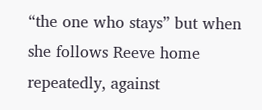“the one who stays” but when she follows Reeve home repeatedly, against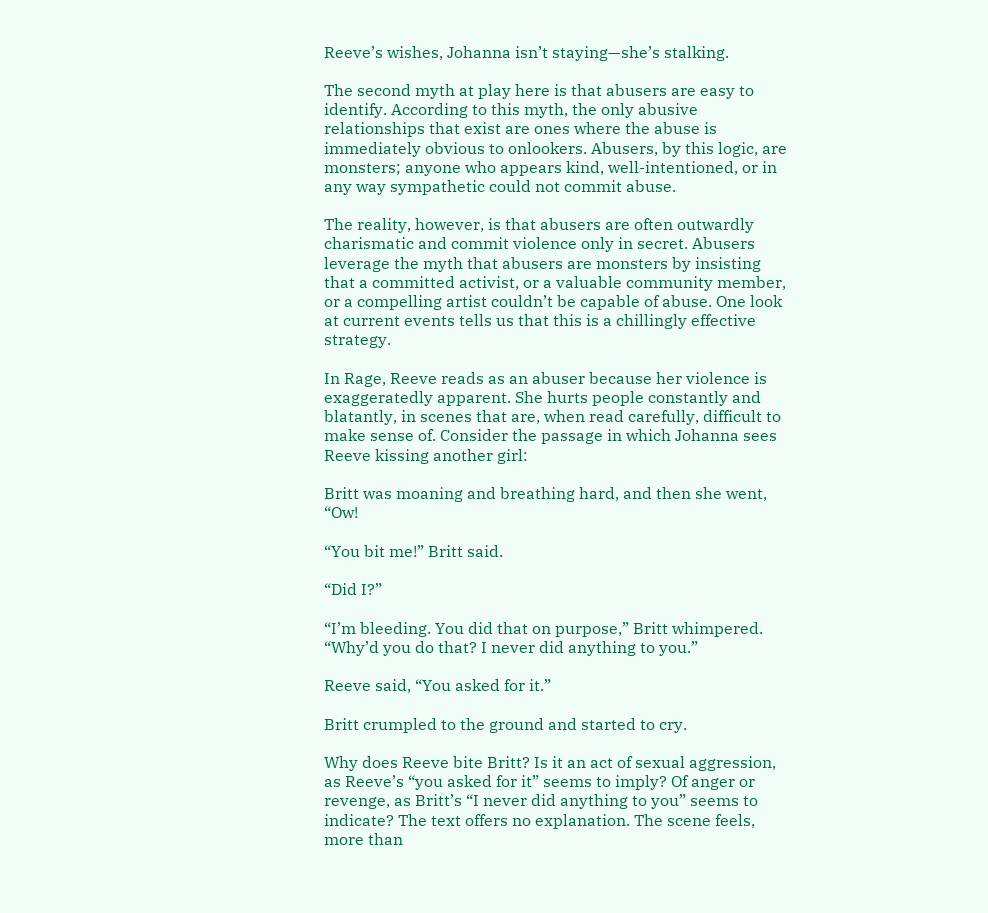Reeve’s wishes, Johanna isn’t staying—she’s stalking.

The second myth at play here is that abusers are easy to identify. According to this myth, the only abusive relationships that exist are ones where the abuse is immediately obvious to onlookers. Abusers, by this logic, are monsters; anyone who appears kind, well-intentioned, or in any way sympathetic could not commit abuse.

The reality, however, is that abusers are often outwardly charismatic and commit violence only in secret. Abusers leverage the myth that abusers are monsters by insisting that a committed activist, or a valuable community member, or a compelling artist couldn’t be capable of abuse. One look at current events tells us that this is a chillingly effective strategy.

In Rage, Reeve reads as an abuser because her violence is exaggeratedly apparent. She hurts people constantly and blatantly, in scenes that are, when read carefully, difficult to make sense of. Consider the passage in which Johanna sees Reeve kissing another girl:

Britt was moaning and breathing hard, and then she went, “Ow!

“You bit me!” Britt said.

“Did I?”

“I’m bleeding. You did that on purpose,” Britt whimpered. “Why’d you do that? I never did anything to you.”

Reeve said, “You asked for it.”

Britt crumpled to the ground and started to cry.

Why does Reeve bite Britt? Is it an act of sexual aggression, as Reeve’s “you asked for it” seems to imply? Of anger or revenge, as Britt’s “I never did anything to you” seems to indicate? The text offers no explanation. The scene feels, more than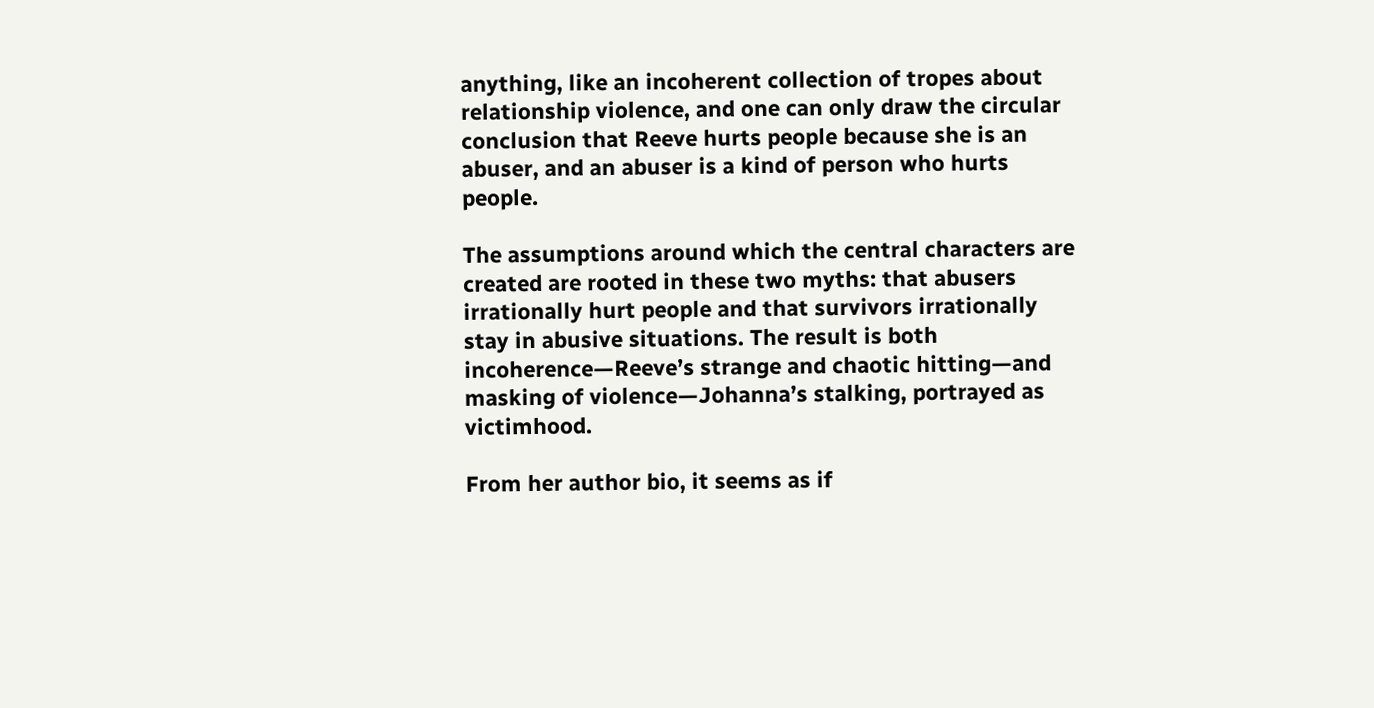anything, like an incoherent collection of tropes about relationship violence, and one can only draw the circular conclusion that Reeve hurts people because she is an abuser, and an abuser is a kind of person who hurts people.

The assumptions around which the central characters are created are rooted in these two myths: that abusers irrationally hurt people and that survivors irrationally stay in abusive situations. The result is both incoherence—Reeve’s strange and chaotic hitting—and masking of violence—Johanna’s stalking, portrayed as victimhood.

From her author bio, it seems as if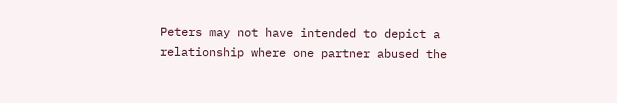Peters may not have intended to depict a relationship where one partner abused the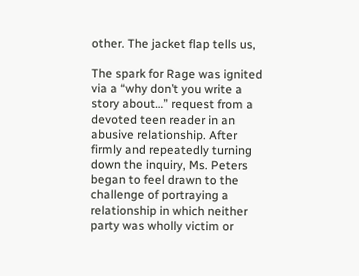other. The jacket flap tells us,

The spark for Rage was ignited via a “why don’t you write a story about…” request from a devoted teen reader in an abusive relationship. After firmly and repeatedly turning down the inquiry, Ms. Peters began to feel drawn to the challenge of portraying a relationship in which neither party was wholly victim or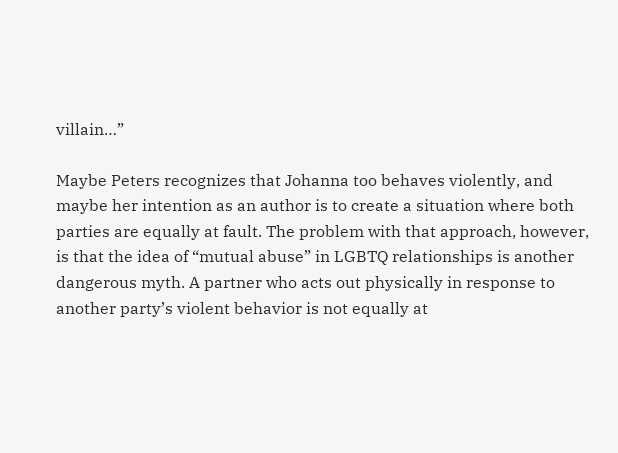villain…”

Maybe Peters recognizes that Johanna too behaves violently, and maybe her intention as an author is to create a situation where both parties are equally at fault. The problem with that approach, however, is that the idea of “mutual abuse” in LGBTQ relationships is another dangerous myth. A partner who acts out physically in response to another party’s violent behavior is not equally at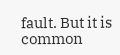fault. But it is common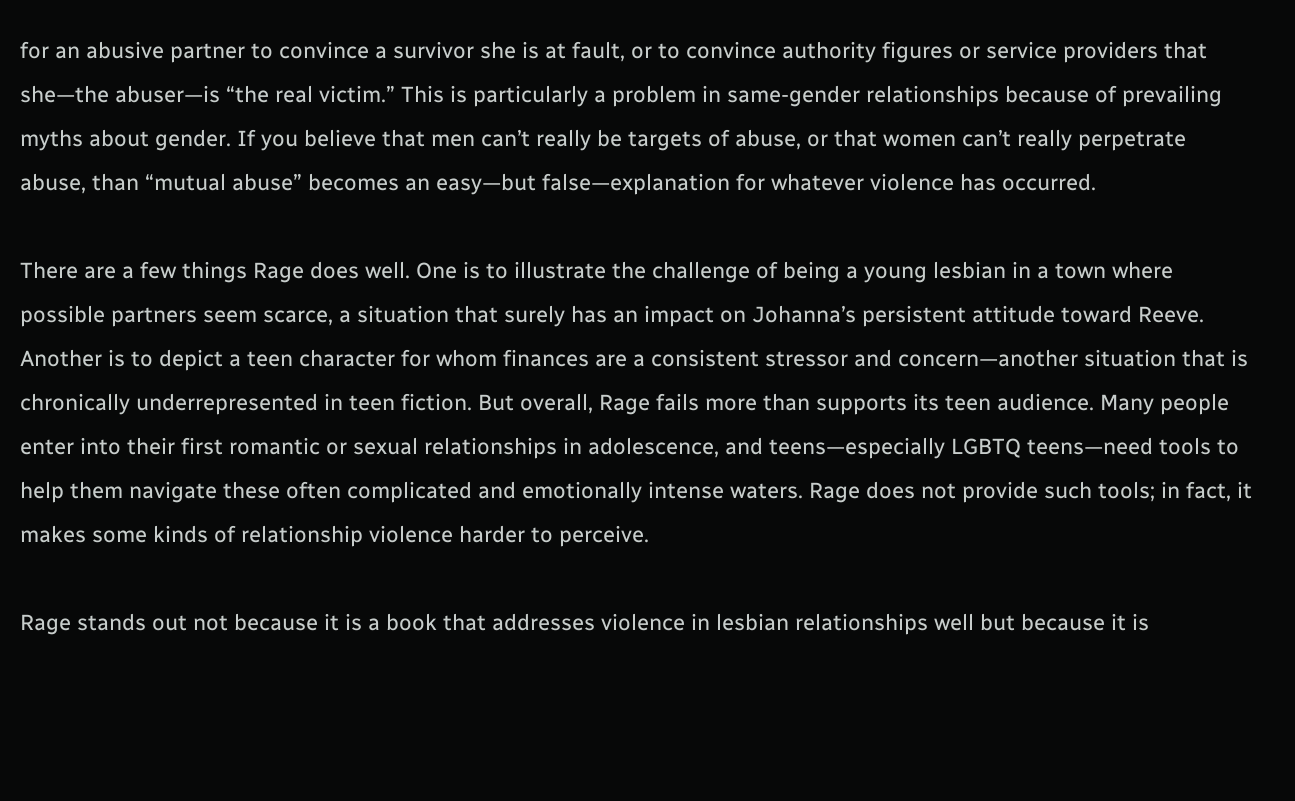for an abusive partner to convince a survivor she is at fault, or to convince authority figures or service providers that she—the abuser—is “the real victim.” This is particularly a problem in same-gender relationships because of prevailing myths about gender. If you believe that men can’t really be targets of abuse, or that women can’t really perpetrate abuse, than “mutual abuse” becomes an easy—but false—explanation for whatever violence has occurred.

There are a few things Rage does well. One is to illustrate the challenge of being a young lesbian in a town where possible partners seem scarce, a situation that surely has an impact on Johanna’s persistent attitude toward Reeve. Another is to depict a teen character for whom finances are a consistent stressor and concern—another situation that is chronically underrepresented in teen fiction. But overall, Rage fails more than supports its teen audience. Many people enter into their first romantic or sexual relationships in adolescence, and teens—especially LGBTQ teens—need tools to help them navigate these often complicated and emotionally intense waters. Rage does not provide such tools; in fact, it makes some kinds of relationship violence harder to perceive.

Rage stands out not because it is a book that addresses violence in lesbian relationships well but because it is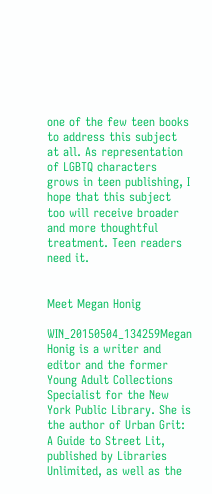one of the few teen books to address this subject at all. As representation of LGBTQ characters grows in teen publishing, I hope that this subject too will receive broader and more thoughtful treatment. Teen readers need it.


Meet Megan Honig

WIN_20150504_134259Megan Honig is a writer and editor and the former Young Adult Collections Specialist for the New York Public Library. She is the author of Urban Grit: A Guide to Street Lit, published by Libraries Unlimited, as well as the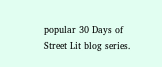popular 30 Days of Street Lit blog series.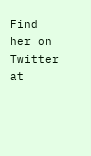Find her on Twitter at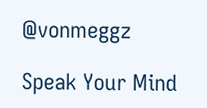@vonmeggz

Speak Your Mind